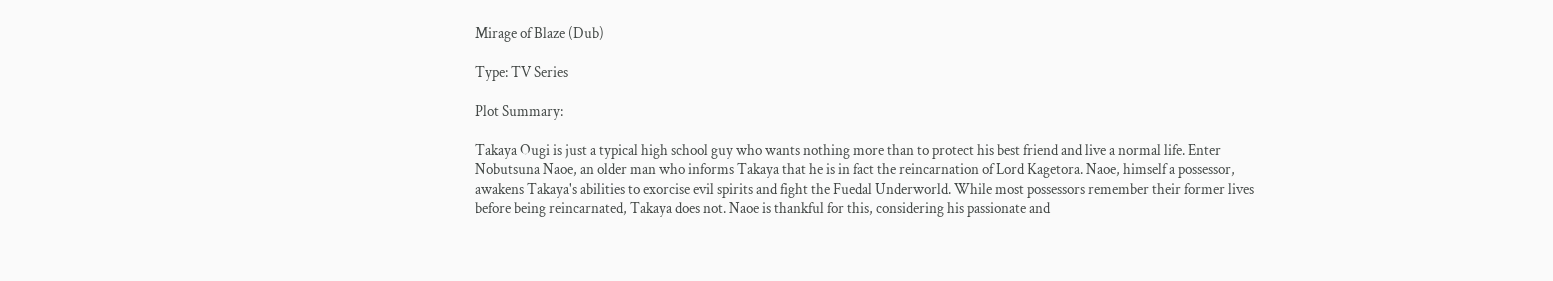Mirage of Blaze (Dub)

Type: TV Series

Plot Summary:

Takaya Ougi is just a typical high school guy who wants nothing more than to protect his best friend and live a normal life. Enter Nobutsuna Naoe, an older man who informs Takaya that he is in fact the reincarnation of Lord Kagetora. Naoe, himself a possessor, awakens Takaya's abilities to exorcise evil spirits and fight the Fuedal Underworld. While most possessors remember their former lives before being reincarnated, Takaya does not. Naoe is thankful for this, considering his passionate and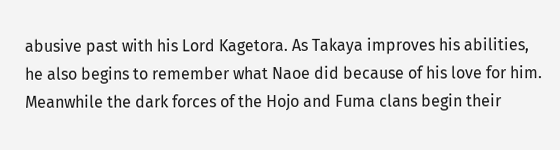abusive past with his Lord Kagetora. As Takaya improves his abilities, he also begins to remember what Naoe did because of his love for him. Meanwhile the dark forces of the Hojo and Fuma clans begin their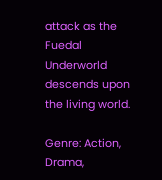attack as the Fuedal Underworld descends upon the living world.

Genre: Action, Drama,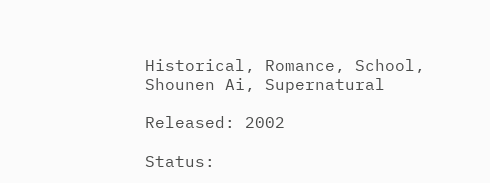Historical, Romance, School, Shounen Ai, Supernatural

Released: 2002

Status: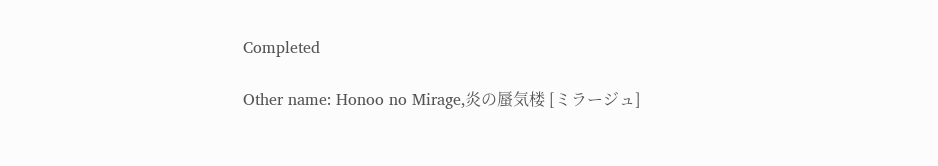Completed

Other name: Honoo no Mirage,炎の蜃気楼 [ミラージュ]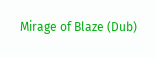Mirage of Blaze (Dub)